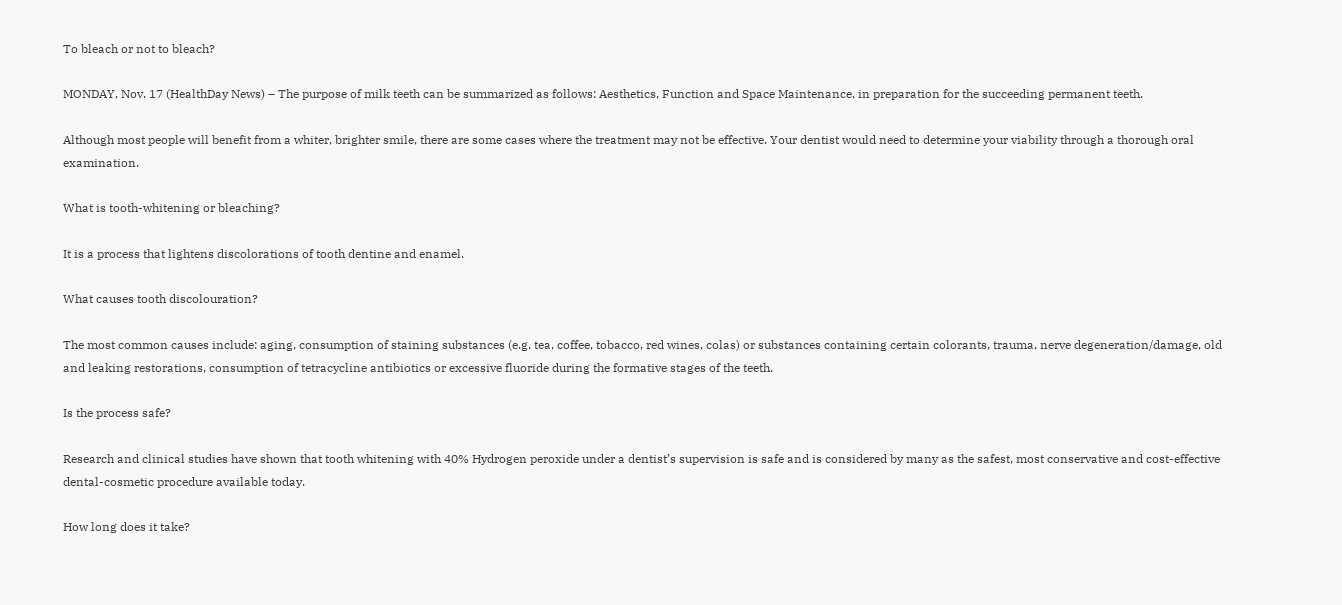To bleach or not to bleach?

MONDAY, Nov. 17 (HealthDay News) – The purpose of milk teeth can be summarized as follows: Aesthetics, Function and Space Maintenance, in preparation for the succeeding permanent teeth.

Although most people will benefit from a whiter, brighter smile, there are some cases where the treatment may not be effective. Your dentist would need to determine your viability through a thorough oral examination.

What is tooth-whitening or bleaching?

It is a process that lightens discolorations of tooth dentine and enamel.

What causes tooth discolouration?

The most common causes include: aging, consumption of staining substances (e.g. tea, coffee, tobacco, red wines, colas) or substances containing certain colorants, trauma, nerve degeneration/damage, old and leaking restorations, consumption of tetracycline antibiotics or excessive fluoride during the formative stages of the teeth.

Is the process safe?

Research and clinical studies have shown that tooth whitening with 40% Hydrogen peroxide under a dentist’s supervision is safe and is considered by many as the safest, most conservative and cost-effective dental-cosmetic procedure available today.

How long does it take?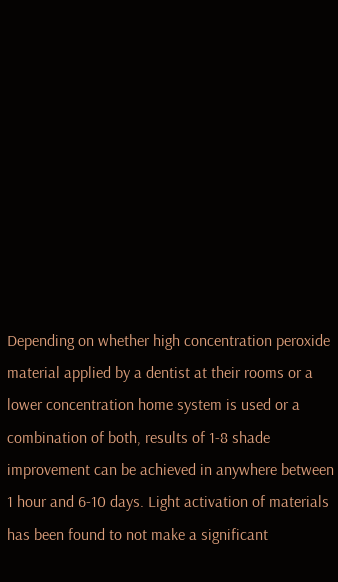Depending on whether high concentration peroxide material applied by a dentist at their rooms or a lower concentration home system is used or a combination of both, results of 1-8 shade improvement can be achieved in anywhere between 1 hour and 6-10 days. Light activation of materials has been found to not make a significant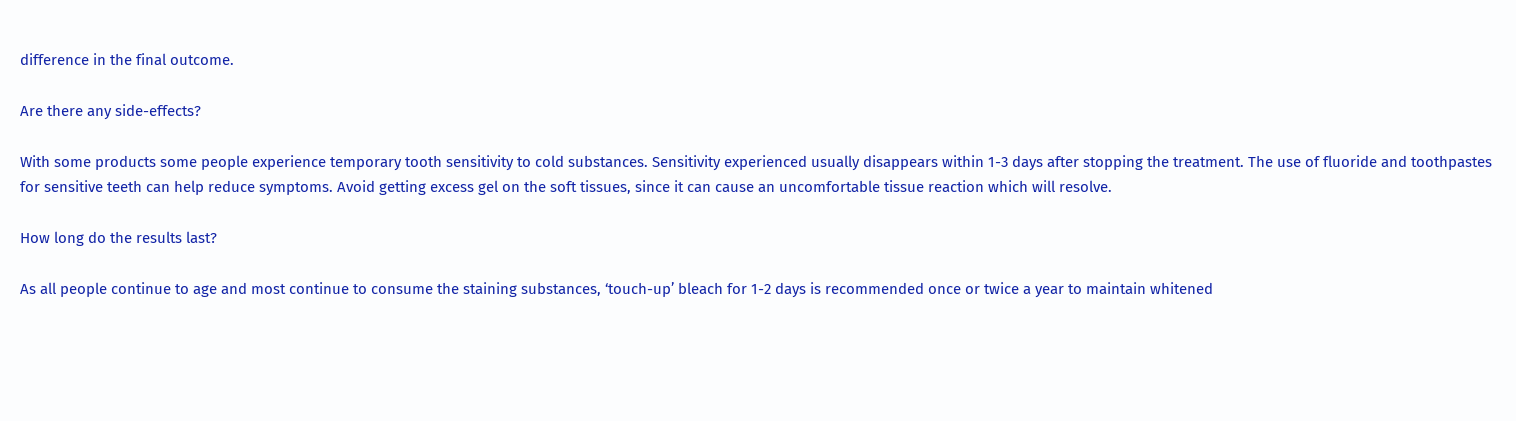difference in the final outcome.

Are there any side-effects?

With some products some people experience temporary tooth sensitivity to cold substances. Sensitivity experienced usually disappears within 1-3 days after stopping the treatment. The use of fluoride and toothpastes for sensitive teeth can help reduce symptoms. Avoid getting excess gel on the soft tissues, since it can cause an uncomfortable tissue reaction which will resolve.

How long do the results last?

As all people continue to age and most continue to consume the staining substances, ‘touch-up’ bleach for 1-2 days is recommended once or twice a year to maintain whitened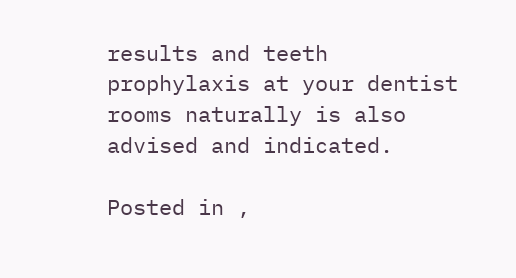results and teeth prophylaxis at your dentist rooms naturally is also advised and indicated.

Posted in ,